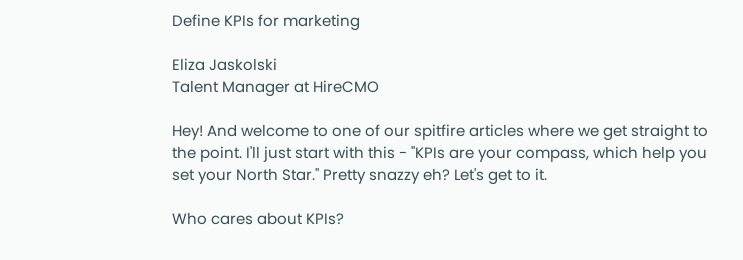Define KPIs for marketing

Eliza Jaskolski
Talent Manager at HireCMO

Hey! And welcome to one of our spitfire articles where we get straight to the point. I'll just start with this - "KPIs are your compass, which help you set your North Star." Pretty snazzy eh? Let's get to it.

Who cares about KPIs?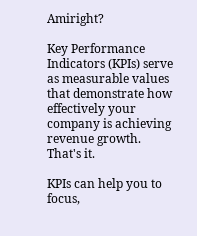Amiright?

Key Performance Indicators (KPIs) serve as measurable values that demonstrate how effectively your company is achieving revenue growth. That's it.

KPIs can help you to focus,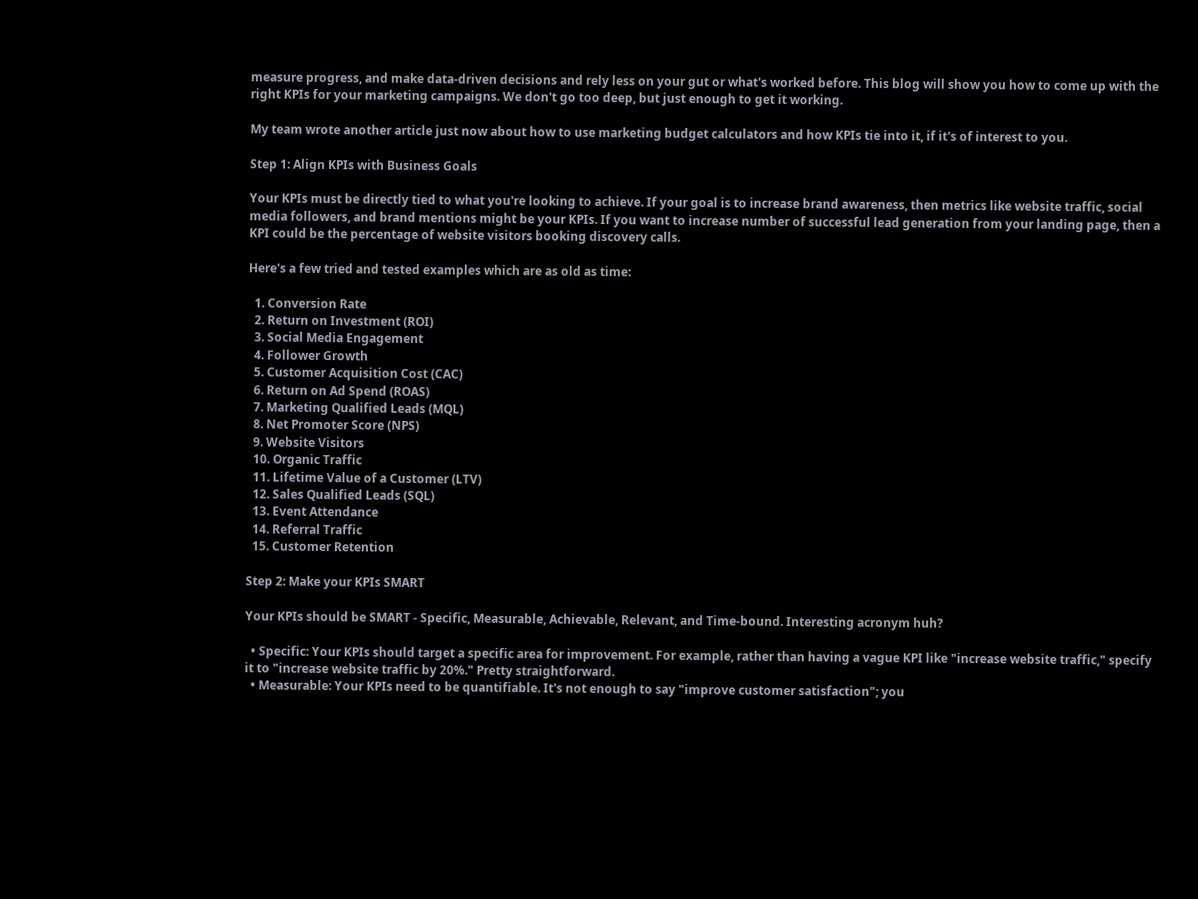measure progress, and make data-driven decisions and rely less on your gut or what's worked before. This blog will show you how to come up with the right KPIs for your marketing campaigns. We don't go too deep, but just enough to get it working.

My team wrote another article just now about how to use marketing budget calculators and how KPIs tie into it, if it's of interest to you.

Step 1: Align KPIs with Business Goals

Your KPIs must be directly tied to what you're looking to achieve. If your goal is to increase brand awareness, then metrics like website traffic, social media followers, and brand mentions might be your KPIs. If you want to increase number of successful lead generation from your landing page, then a KPI could be the percentage of website visitors booking discovery calls.

Here's a few tried and tested examples which are as old as time:

  1. Conversion Rate
  2. Return on Investment (ROI)
  3. Social Media Engagement
  4. Follower Growth
  5. Customer Acquisition Cost (CAC)
  6. Return on Ad Spend (ROAS)
  7. Marketing Qualified Leads (MQL)
  8. Net Promoter Score (NPS)
  9. Website Visitors
  10. Organic Traffic
  11. Lifetime Value of a Customer (LTV)
  12. Sales Qualified Leads (SQL)
  13. Event Attendance
  14. Referral Traffic
  15. Customer Retention

Step 2: Make your KPIs SMART

Your KPIs should be SMART - Specific, Measurable, Achievable, Relevant, and Time-bound. Interesting acronym huh?

  • Specific: Your KPIs should target a specific area for improvement. For example, rather than having a vague KPI like "increase website traffic," specify it to "increase website traffic by 20%." Pretty straightforward.
  • Measurable: Your KPIs need to be quantifiable. It's not enough to say "improve customer satisfaction"; you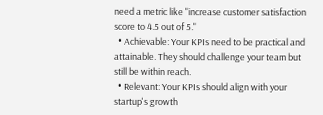need a metric like "increase customer satisfaction score to 4.5 out of 5."
  • Achievable: Your KPIs need to be practical and attainable. They should challenge your team but still be within reach.
  • Relevant: Your KPIs should align with your startup's growth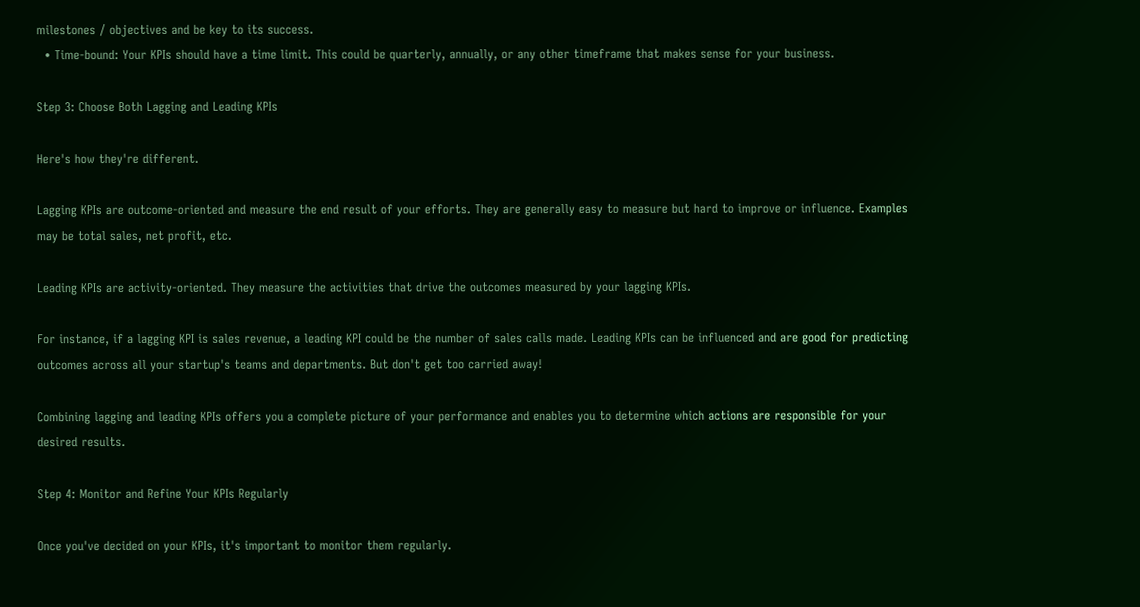milestones / objectives and be key to its success.
  • Time-bound: Your KPIs should have a time limit. This could be quarterly, annually, or any other timeframe that makes sense for your business.

Step 3: Choose Both Lagging and Leading KPIs

Here's how they're different.

Lagging KPIs are outcome-oriented and measure the end result of your efforts. They are generally easy to measure but hard to improve or influence. Examples may be total sales, net profit, etc.

Leading KPIs are activity-oriented. They measure the activities that drive the outcomes measured by your lagging KPIs.

For instance, if a lagging KPI is sales revenue, a leading KPI could be the number of sales calls made. Leading KPIs can be influenced and are good for predicting outcomes across all your startup's teams and departments. But don't get too carried away!

Combining lagging and leading KPIs offers you a complete picture of your performance and enables you to determine which actions are responsible for your desired results.

Step 4: Monitor and Refine Your KPIs Regularly

Once you've decided on your KPIs, it's important to monitor them regularly.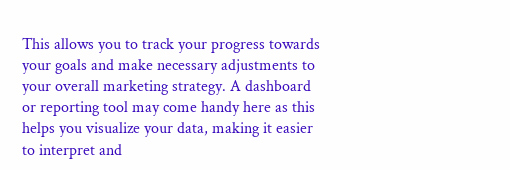This allows you to track your progress towards your goals and make necessary adjustments to your overall marketing strategy. A dashboard or reporting tool may come handy here as this helps you visualize your data, making it easier to interpret and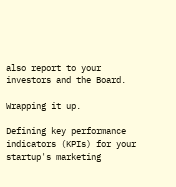also report to your investors and the Board.

Wrapping it up.

Defining key performance indicators (KPIs) for your startup's marketing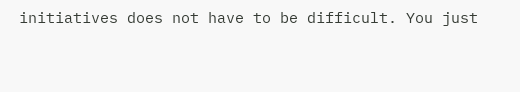initiatives does not have to be difficult. You just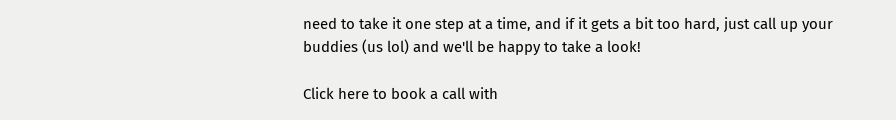need to take it one step at a time, and if it gets a bit too hard, just call up your buddies (us lol) and we'll be happy to take a look!

Click here to book a call with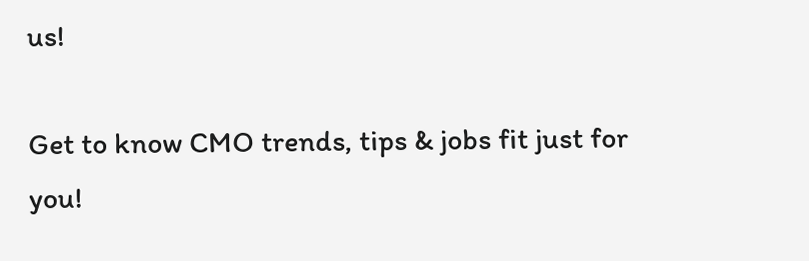us!

Get to know CMO trends, tips & jobs fit just for you!